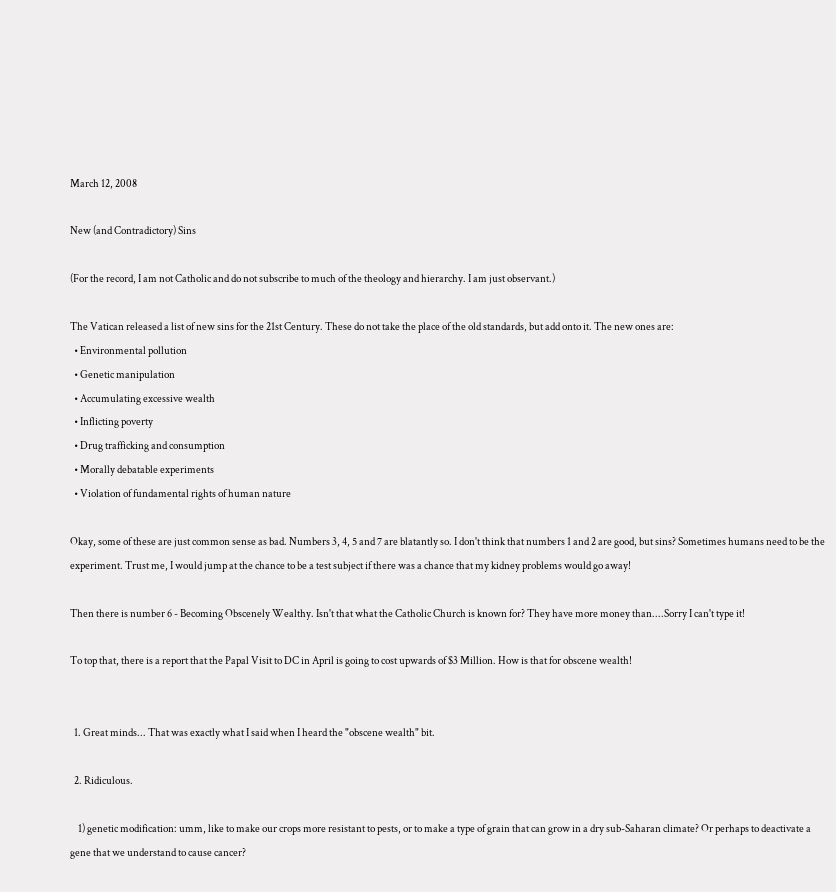March 12, 2008

New (and Contradictory) Sins

(For the record, I am not Catholic and do not subscribe to much of the theology and hierarchy. I am just observant.)

The Vatican released a list of new sins for the 21st Century. These do not take the place of the old standards, but add onto it. The new ones are:
  • Environmental pollution
  • Genetic manipulation
  • Accumulating excessive wealth
  • Inflicting poverty
  • Drug trafficking and consumption
  • Morally debatable experiments
  • Violation of fundamental rights of human nature

Okay, some of these are just common sense as bad. Numbers 3, 4, 5 and 7 are blatantly so. I don't think that numbers 1 and 2 are good, but sins? Sometimes humans need to be the experiment. Trust me, I would jump at the chance to be a test subject if there was a chance that my kidney problems would go away!

Then there is number 6 - Becoming Obscenely Wealthy. Isn't that what the Catholic Church is known for? They have more money than....Sorry I can't type it!

To top that, there is a report that the Papal Visit to DC in April is going to cost upwards of $3 Million. How is that for obscene wealth!


  1. Great minds... That was exactly what I said when I heard the "obscene wealth" bit.

  2. Ridiculous.

    1) genetic modification: umm, like to make our crops more resistant to pests, or to make a type of grain that can grow in a dry sub-Saharan climate? Or perhaps to deactivate a gene that we understand to cause cancer?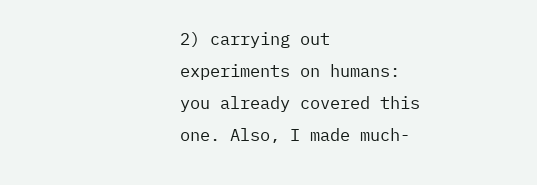2) carrying out experiments on humans: you already covered this one. Also, I made much-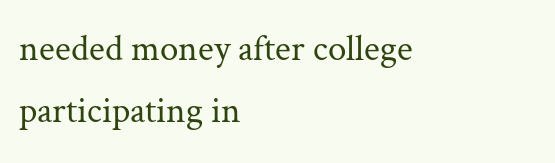needed money after college participating in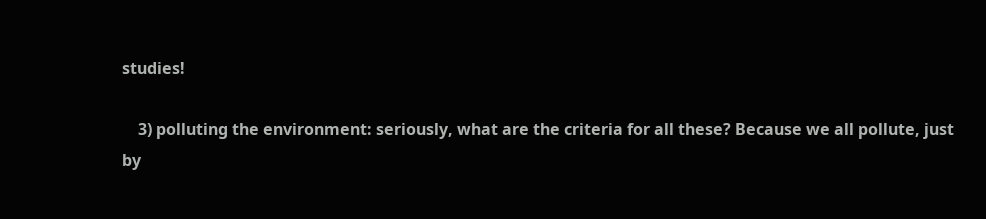studies!

    3) polluting the environment: seriously, what are the criteria for all these? Because we all pollute, just by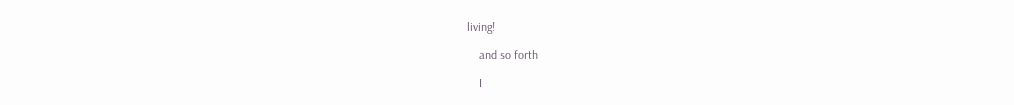living!

    and so forth

    I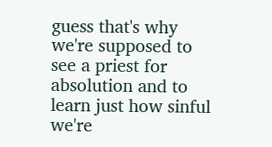guess that's why we're supposed to see a priest for absolution and to learn just how sinful we're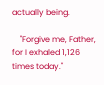actually being.

    "Forgive me, Father, for I exhaled 1,126 times today."